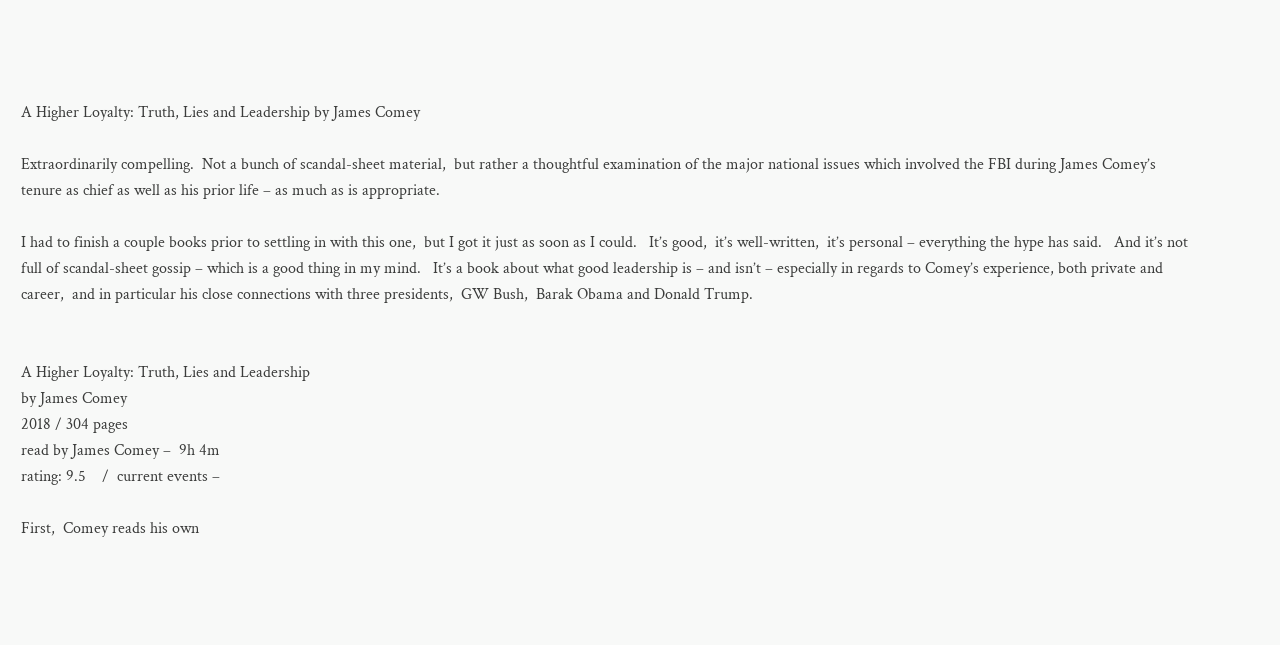A Higher Loyalty: Truth, Lies and Leadership by James Comey

Extraordinarily compelling.  Not a bunch of scandal-sheet material,  but rather a thoughtful examination of the major national issues which involved the FBI during James Comey’s tenure as chief as well as his prior life – as much as is appropriate.

I had to finish a couple books prior to settling in with this one,  but I got it just as soon as I could.   It’s good,  it’s well-written,  it’s personal – everything the hype has said.   And it’s not full of scandal-sheet gossip – which is a good thing in my mind.   It’s a book about what good leadership is – and isn’t – especially in regards to Comey’s experience, both private and career,  and in particular his close connections with three presidents,  GW Bush,  Barak Obama and Donald Trump.


A Higher Loyalty: Truth, Lies and Leadership
by James Comey
2018 / 304 pages
read by James Comey –  9h 4m
rating: 9.5    /  current events –

First,  Comey reads his own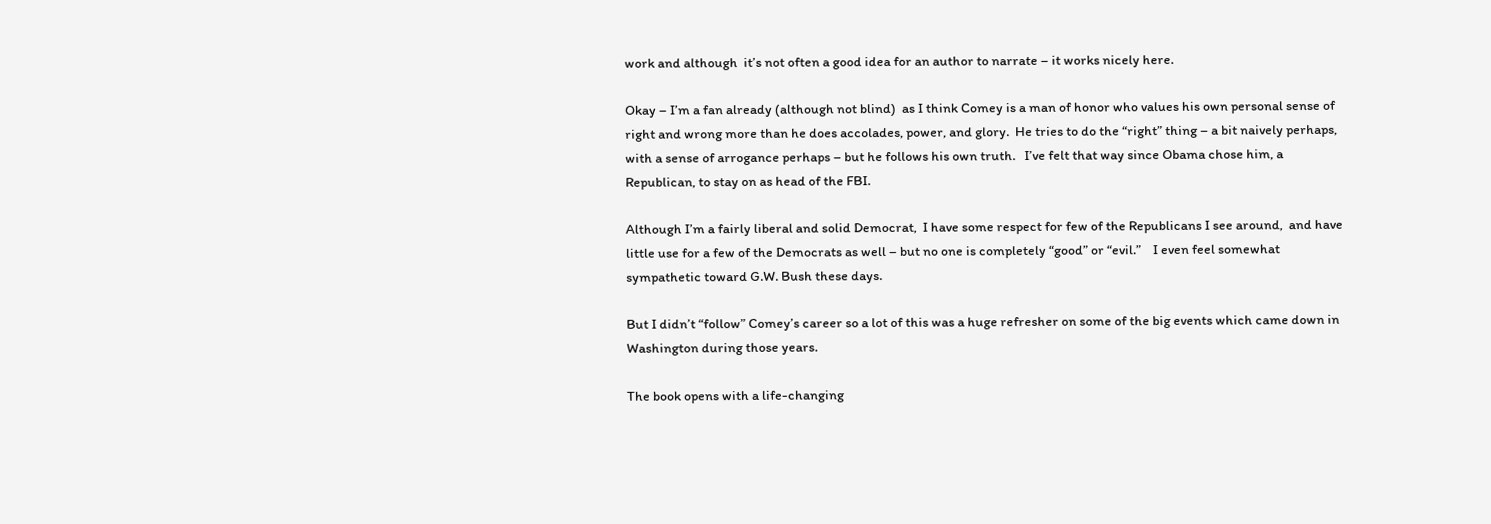work and although  it’s not often a good idea for an author to narrate – it works nicely here.

Okay – I’m a fan already (although not blind)  as I think Comey is a man of honor who values his own personal sense of  right and wrong more than he does accolades, power, and glory.  He tries to do the “right” thing – a bit naively perhaps,  with a sense of arrogance perhaps – but he follows his own truth.   I’ve felt that way since Obama chose him, a Republican, to stay on as head of the FBI.

Although I’m a fairly liberal and solid Democrat,  I have some respect for few of the Republicans I see around,  and have little use for a few of the Democrats as well – but no one is completely “good” or “evil.”    I even feel somewhat sympathetic toward G.W. Bush these days.

But I didn’t “follow” Comey’s career so a lot of this was a huge refresher on some of the big events which came down in Washington during those years.

The book opens with a life-changing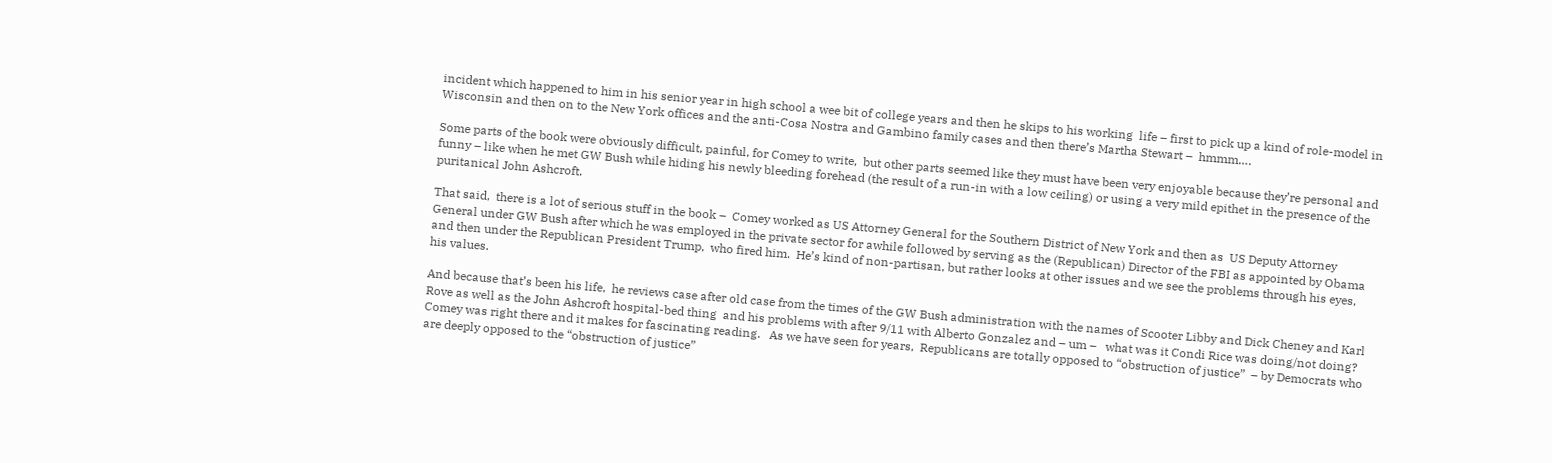incident which happened to him in his senior year in high school a wee bit of college years and then he skips to his working  life – first to pick up a kind of role-model in Wisconsin and then on to the New York offices and the anti-Cosa Nostra and Gambino family cases and then there’s Martha Stewart –  hmmm….

Some parts of the book were obviously difficult, painful, for Comey to write,  but other parts seemed like they must have been very enjoyable because they’re personal and funny – like when he met GW Bush while hiding his newly bleeding forehead (the result of a run-in with a low ceiling) or using a very mild epithet in the presence of the puritanical John Ashcroft.

That said,  there is a lot of serious stuff in the book –  Comey worked as US Attorney General for the Southern District of New York and then as  US Deputy Attorney General under GW Bush after which he was employed in the private sector for awhile followed by serving as the (Republican) Director of the FBI as appointed by Obama  and then under the Republican President Trump,  who fired him.  He’s kind of non-partisan, but rather looks at other issues and we see the problems through his eyes, his values.

And because that’s been his life,  he reviews case after old case from the times of the GW Bush administration with the names of Scooter Libby and Dick Cheney and Karl Rove as well as the John Ashcroft hospital-bed thing  and his problems with after 9/11 with Alberto Gonzalez and – um –   what was it Condi Rice was doing/not doing?     Comey was right there and it makes for fascinating reading.   As we have seen for years,  Republicans are totally opposed to “obstruction of justice”  – by Democrats who are deeply opposed to the “obstruction of justice”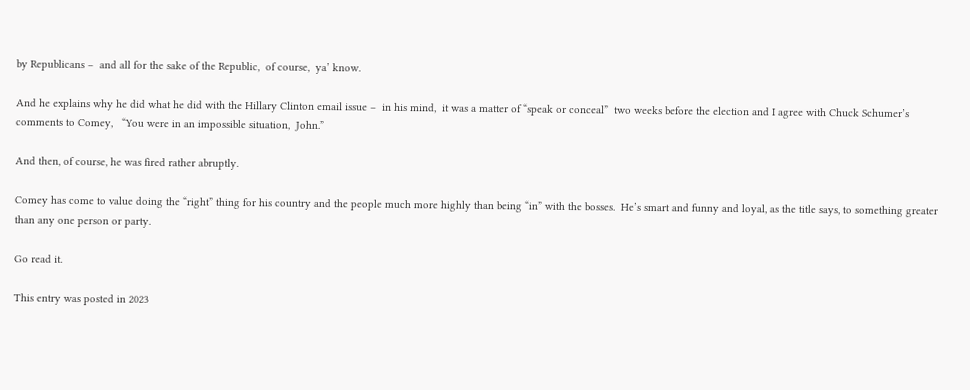by Republicans –  and all for the sake of the Republic,  of course,  ya’ know.

And he explains why he did what he did with the Hillary Clinton email issue –  in his mind,  it was a matter of “speak or conceal”  two weeks before the election and I agree with Chuck Schumer’s comments to Comey,   “You were in an impossible situation,  John.”

And then, of course, he was fired rather abruptly.

Comey has come to value doing the “right” thing for his country and the people much more highly than being “in” with the bosses.  He’s smart and funny and loyal, as the title says, to something greater than any one person or party.

Go read it.

This entry was posted in 2023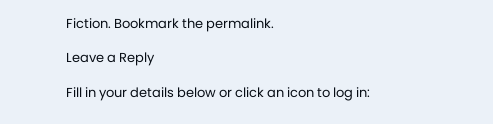Fiction. Bookmark the permalink.

Leave a Reply

Fill in your details below or click an icon to log in: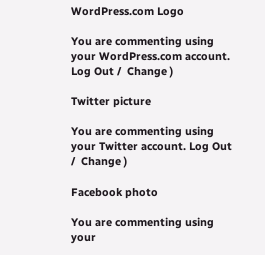WordPress.com Logo

You are commenting using your WordPress.com account. Log Out /  Change )

Twitter picture

You are commenting using your Twitter account. Log Out /  Change )

Facebook photo

You are commenting using your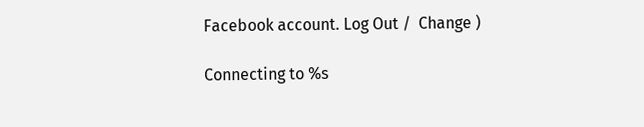Facebook account. Log Out /  Change )

Connecting to %s